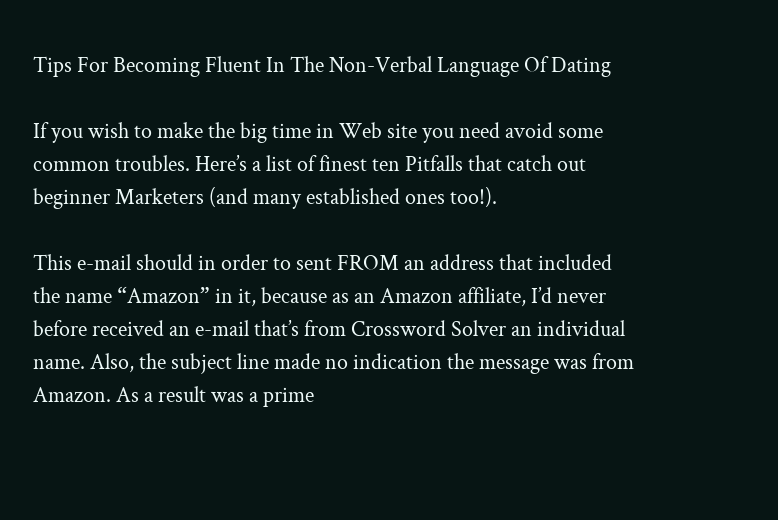Tips For Becoming Fluent In The Non-Verbal Language Of Dating

If you wish to make the big time in Web site you need avoid some common troubles. Here’s a list of finest ten Pitfalls that catch out beginner Marketers (and many established ones too!).

This e-mail should in order to sent FROM an address that included the name “Amazon” in it, because as an Amazon affiliate, I’d never before received an e-mail that’s from Crossword Solver an individual name. Also, the subject line made no indication the message was from Amazon. As a result was a prime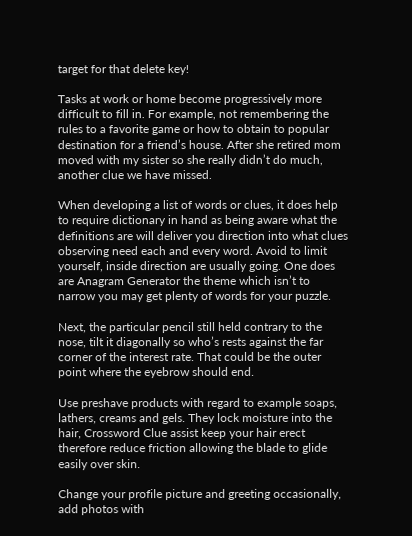target for that delete key!

Tasks at work or home become progressively more difficult to fill in. For example, not remembering the rules to a favorite game or how to obtain to popular destination for a friend’s house. After she retired mom moved with my sister so she really didn’t do much, another clue we have missed.

When developing a list of words or clues, it does help to require dictionary in hand as being aware what the definitions are will deliver you direction into what clues observing need each and every word. Avoid to limit yourself, inside direction are usually going. One does are Anagram Generator the theme which isn’t to narrow you may get plenty of words for your puzzle.

Next, the particular pencil still held contrary to the nose, tilt it diagonally so who’s rests against the far corner of the interest rate. That could be the outer point where the eyebrow should end.

Use preshave products with regard to example soaps, lathers, creams and gels. They lock moisture into the hair, Crossword Clue assist keep your hair erect therefore reduce friction allowing the blade to glide easily over skin.

Change your profile picture and greeting occasionally, add photos with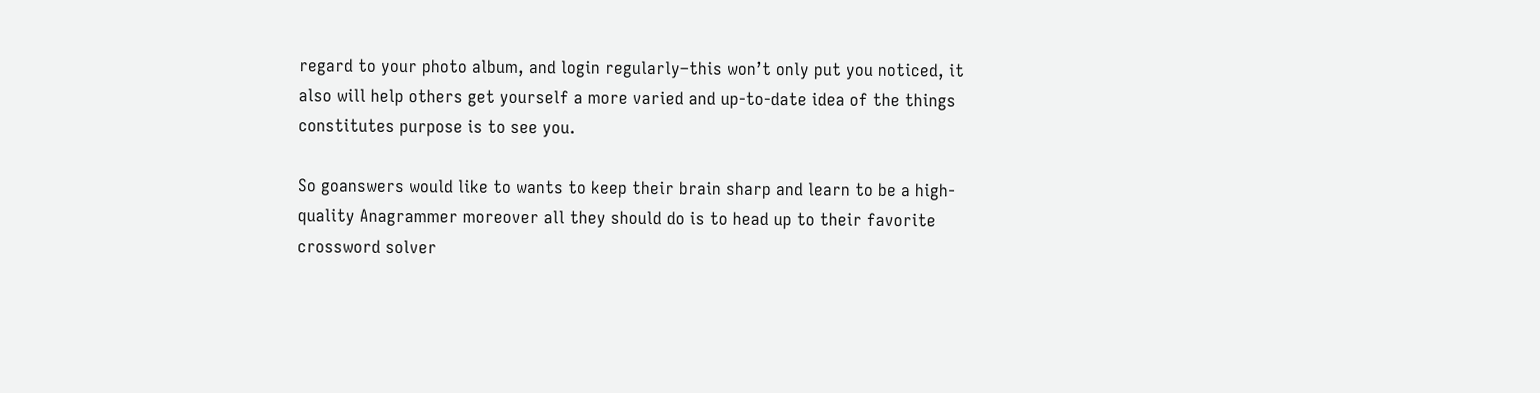regard to your photo album, and login regularly–this won’t only put you noticed, it also will help others get yourself a more varied and up-to-date idea of the things constitutes purpose is to see you.

So goanswers would like to wants to keep their brain sharp and learn to be a high-quality Anagrammer moreover all they should do is to head up to their favorite crossword solver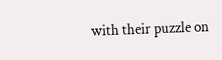with their puzzle on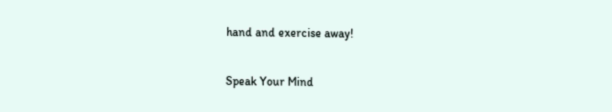hand and exercise away!

Speak Your Mind